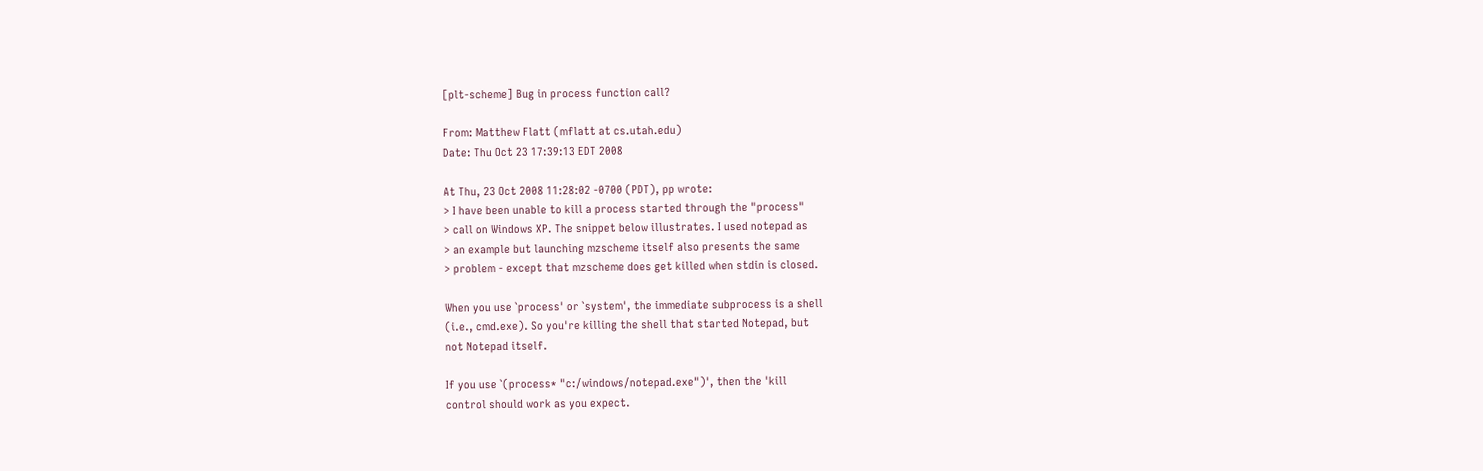[plt-scheme] Bug in process function call?

From: Matthew Flatt (mflatt at cs.utah.edu)
Date: Thu Oct 23 17:39:13 EDT 2008

At Thu, 23 Oct 2008 11:28:02 -0700 (PDT), pp wrote:
> I have been unable to kill a process started through the "process"
> call on Windows XP. The snippet below illustrates. I used notepad as
> an example but launching mzscheme itself also presents the same
> problem - except that mzscheme does get killed when stdin is closed.

When you use `process' or `system', the immediate subprocess is a shell
(i.e., cmd.exe). So you're killing the shell that started Notepad, but
not Notepad itself.

If you use `(process* "c:/windows/notepad.exe")', then the 'kill
control should work as you expect.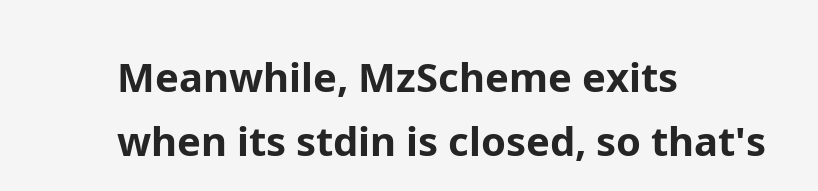Meanwhile, MzScheme exits when its stdin is closed, so that's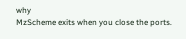why
MzScheme exits when you close the ports.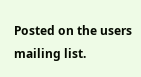Posted on the users mailing list.